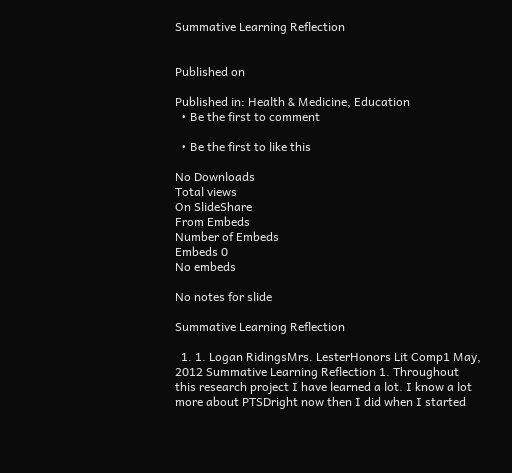Summative Learning Reflection


Published on

Published in: Health & Medicine, Education
  • Be the first to comment

  • Be the first to like this

No Downloads
Total views
On SlideShare
From Embeds
Number of Embeds
Embeds 0
No embeds

No notes for slide

Summative Learning Reflection

  1. 1. Logan RidingsMrs. LesterHonors Lit Comp1 May, 2012 Summative Learning Reflection 1. Throughout this research project I have learned a lot. I know a lot more about PTSDright now then I did when I started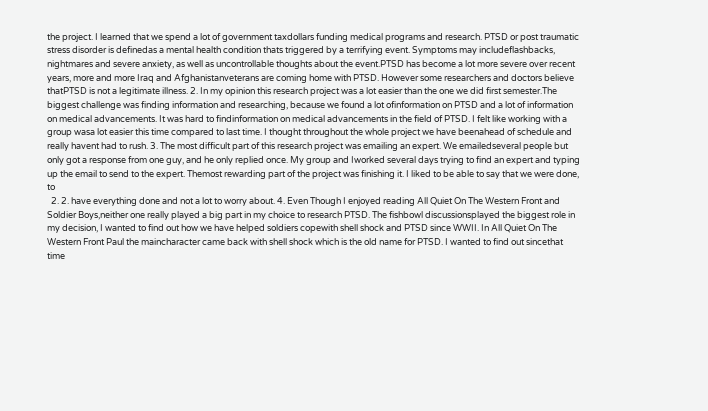the project. I learned that we spend a lot of government taxdollars funding medical programs and research. PTSD or post traumatic stress disorder is definedas a mental health condition thats triggered by a terrifying event. Symptoms may includeflashbacks, nightmares and severe anxiety, as well as uncontrollable thoughts about the event.PTSD has become a lot more severe over recent years, more and more Iraq and Afghanistanveterans are coming home with PTSD. However some researchers and doctors believe thatPTSD is not a legitimate illness. 2. In my opinion this research project was a lot easier than the one we did first semester.The biggest challenge was finding information and researching, because we found a lot ofinformation on PTSD and a lot of information on medical advancements. It was hard to findinformation on medical advancements in the field of PTSD. I felt like working with a group wasa lot easier this time compared to last time. I thought throughout the whole project we have beenahead of schedule and really havent had to rush. 3. The most difficult part of this research project was emailing an expert. We emailedseveral people but only got a response from one guy, and he only replied once. My group and Iworked several days trying to find an expert and typing up the email to send to the expert. Themost rewarding part of the project was finishing it. I liked to be able to say that we were done, to
  2. 2. have everything done and not a lot to worry about. 4. Even Though I enjoyed reading All Quiet On The Western Front and Soldier Boys,neither one really played a big part in my choice to research PTSD. The fishbowl discussionsplayed the biggest role in my decision, I wanted to find out how we have helped soldiers copewith shell shock and PTSD since WWII. In All Quiet On The Western Front Paul the maincharacter came back with shell shock which is the old name for PTSD. I wanted to find out sincethat time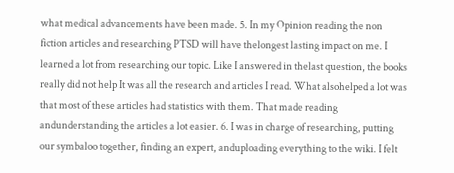what medical advancements have been made. 5. In my Opinion reading the non fiction articles and researching PTSD will have thelongest lasting impact on me. I learned a lot from researching our topic. Like I answered in thelast question, the books really did not help It was all the research and articles I read. What alsohelped a lot was that most of these articles had statistics with them. That made reading andunderstanding the articles a lot easier. 6. I was in charge of researching, putting our symbaloo together, finding an expert, anduploading everything to the wiki. I felt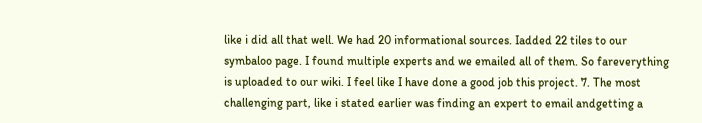like i did all that well. We had 20 informational sources. Iadded 22 tiles to our symbaloo page. I found multiple experts and we emailed all of them. So fareverything is uploaded to our wiki. I feel like I have done a good job this project. 7. The most challenging part, like i stated earlier was finding an expert to email andgetting a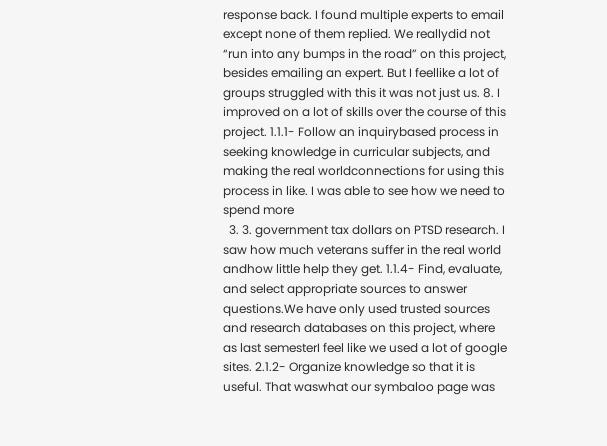response back. I found multiple experts to email except none of them replied. We reallydid not “run into any bumps in the road” on this project, besides emailing an expert. But I feellike a lot of groups struggled with this it was not just us. 8. I improved on a lot of skills over the course of this project. 1.1.1- Follow an inquirybased process in seeking knowledge in curricular subjects, and making the real worldconnections for using this process in like. I was able to see how we need to spend more
  3. 3. government tax dollars on PTSD research. I saw how much veterans suffer in the real world andhow little help they get. 1.1.4- Find, evaluate, and select appropriate sources to answer questions.We have only used trusted sources and research databases on this project, where as last semesterI feel like we used a lot of google sites. 2.1.2- Organize knowledge so that it is useful. That waswhat our symbaloo page was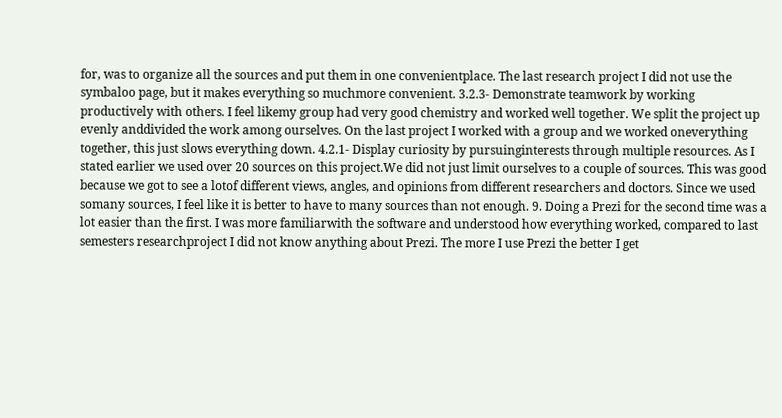for, was to organize all the sources and put them in one convenientplace. The last research project I did not use the symbaloo page, but it makes everything so muchmore convenient. 3.2.3- Demonstrate teamwork by working productively with others. I feel likemy group had very good chemistry and worked well together. We split the project up evenly anddivided the work among ourselves. On the last project I worked with a group and we worked oneverything together, this just slows everything down. 4.2.1- Display curiosity by pursuinginterests through multiple resources. As I stated earlier we used over 20 sources on this project.We did not just limit ourselves to a couple of sources. This was good because we got to see a lotof different views, angles, and opinions from different researchers and doctors. Since we used somany sources, I feel like it is better to have to many sources than not enough. 9. Doing a Prezi for the second time was a lot easier than the first. I was more familiarwith the software and understood how everything worked, compared to last semesters researchproject I did not know anything about Prezi. The more I use Prezi the better I get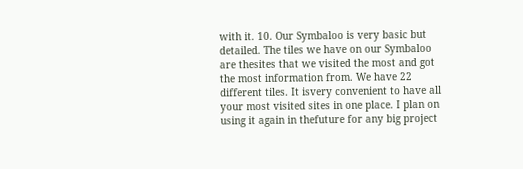with it. 10. Our Symbaloo is very basic but detailed. The tiles we have on our Symbaloo are thesites that we visited the most and got the most information from. We have 22 different tiles. It isvery convenient to have all your most visited sites in one place. I plan on using it again in thefuture for any big project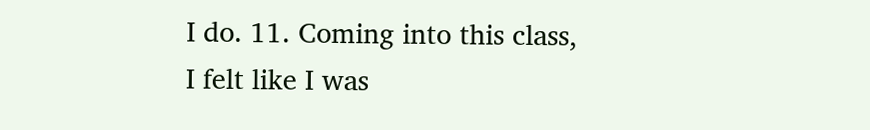I do. 11. Coming into this class, I felt like I was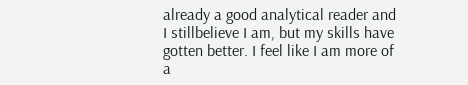already a good analytical reader and I stillbelieve I am, but my skills have gotten better. I feel like I am more of a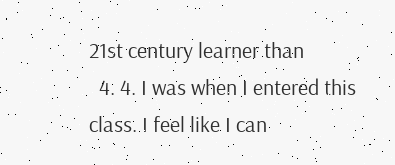21st century learner than
  4. 4. I was when I entered this class. I feel like I can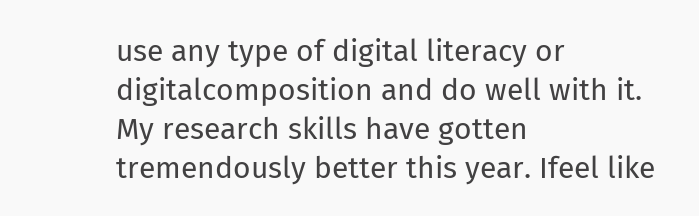use any type of digital literacy or digitalcomposition and do well with it. My research skills have gotten tremendously better this year. Ifeel like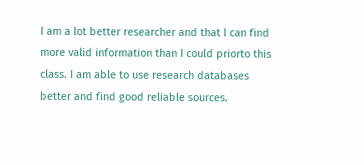I am a lot better researcher and that I can find more valid information than I could priorto this class. I am able to use research databases better and find good reliable sources.